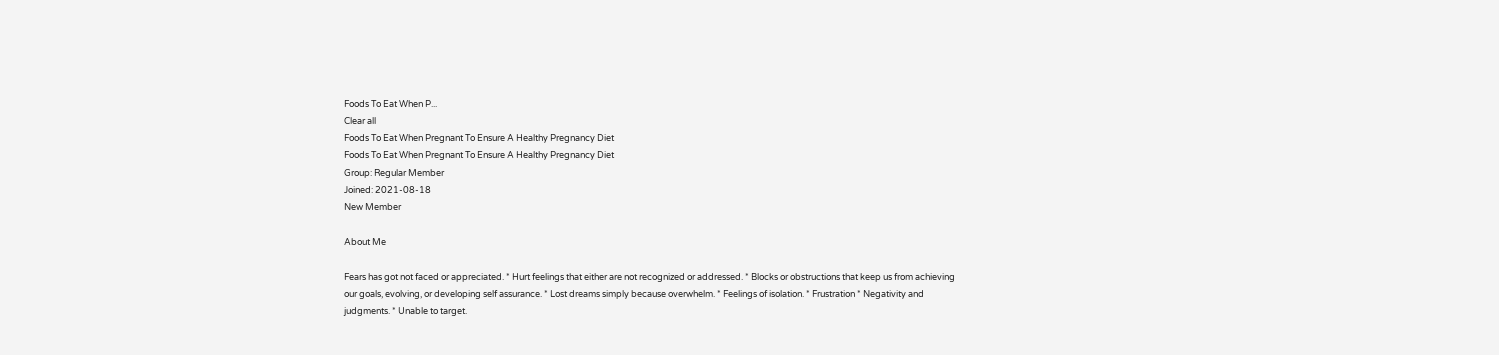Foods To Eat When P...
Clear all
Foods To Eat When Pregnant To Ensure A Healthy Pregnancy Diet
Foods To Eat When Pregnant To Ensure A Healthy Pregnancy Diet
Group: Regular Member
Joined: 2021-08-18
New Member

About Me

Fears has got not faced or appreciated. * Hurt feelings that either are not recognized or addressed. * Blocks or obstructions that keep us from achieving our goals, evolving, or developing self assurance. * Lost dreams simply because overwhelm. * Feelings of isolation. * Frustration * Negativity and judgments. * Unable to target.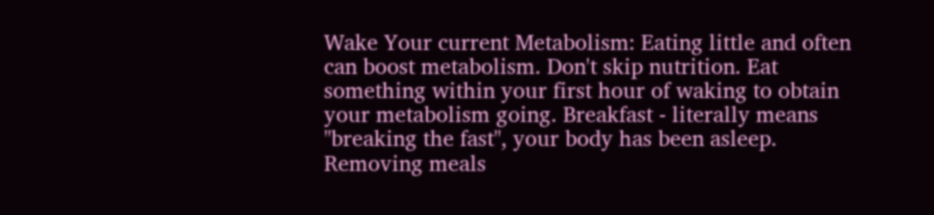Wake Your current Metabolism: Eating little and often can boost metabolism. Don't skip nutrition. Eat something within your first hour of waking to obtain your metabolism going. Breakfast - literally means "breaking the fast", your body has been asleep. Removing meals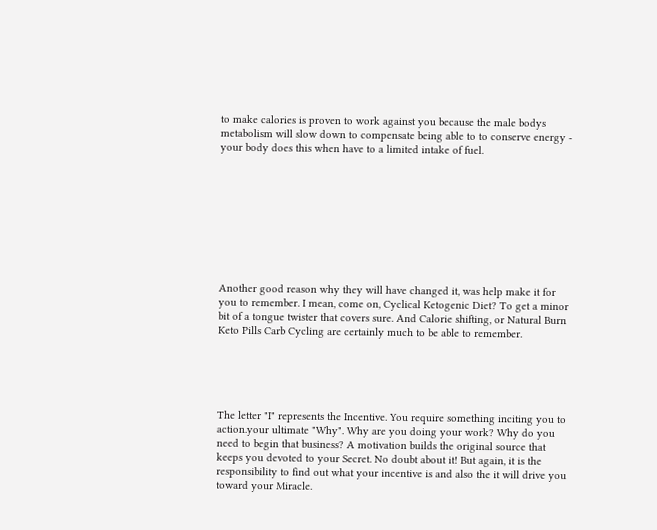to make calories is proven to work against you because the male bodys metabolism will slow down to compensate being able to to conserve energy - your body does this when have to a limited intake of fuel.









Another good reason why they will have changed it, was help make it for you to remember. I mean, come on, Cyclical Ketogenic Diet? To get a minor bit of a tongue twister that covers sure. And Calorie shifting, or Natural Burn Keto Pills Carb Cycling are certainly much to be able to remember.





The letter "I" represents the Incentive. You require something inciting you to action.your ultimate "Why". Why are you doing your work? Why do you need to begin that business? A motivation builds the original source that keeps you devoted to your Secret. No doubt about it! But again, it is the responsibility to find out what your incentive is and also the it will drive you toward your Miracle.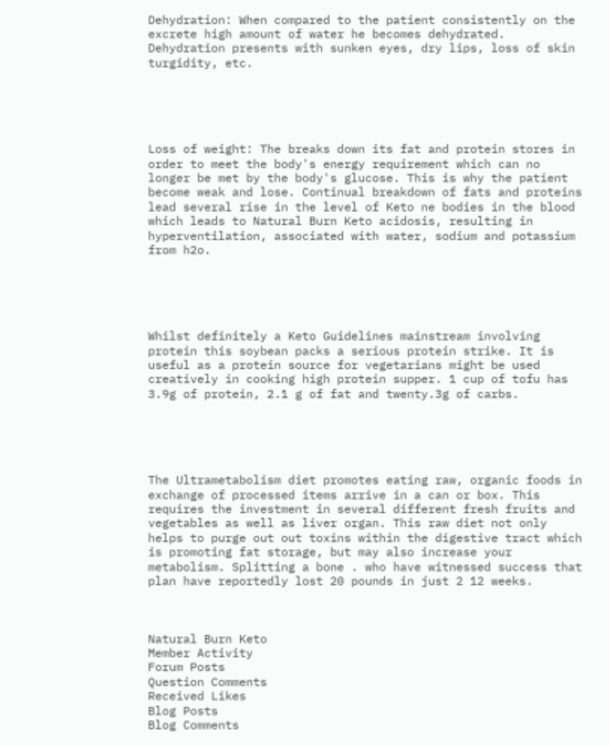Dehydration: When compared to the patient consistently on the excrete high amount of water he becomes dehydrated. Dehydration presents with sunken eyes, dry lips, loss of skin turgidity, etc.





Loss of weight: The breaks down its fat and protein stores in order to meet the body's energy requirement which can no longer be met by the body's glucose. This is why the patient become weak and lose. Continual breakdown of fats and proteins lead several rise in the level of Keto ne bodies in the blood which leads to Natural Burn Keto acidosis, resulting in hyperventilation, associated with water, sodium and potassium from h2o.





Whilst definitely a Keto Guidelines mainstream involving protein this soybean packs a serious protein strike. It is useful as a protein source for vegetarians might be used creatively in cooking high protein supper. 1 cup of tofu has 3.9g of protein, 2.1 g of fat and twenty.3g of carbs.





The Ultrametabolism diet promotes eating raw, organic foods in exchange of processed items arrive in a can or box. This requires the investment in several different fresh fruits and vegetables as well as liver organ. This raw diet not only helps to purge out out toxins within the digestive tract which is promoting fat storage, but may also increase your metabolism. Splitting a bone . who have witnessed success that plan have reportedly lost 20 pounds in just 2 12 weeks.



Natural Burn Keto
Member Activity
Forum Posts
Question Comments
Received Likes
Blog Posts
Blog Comments